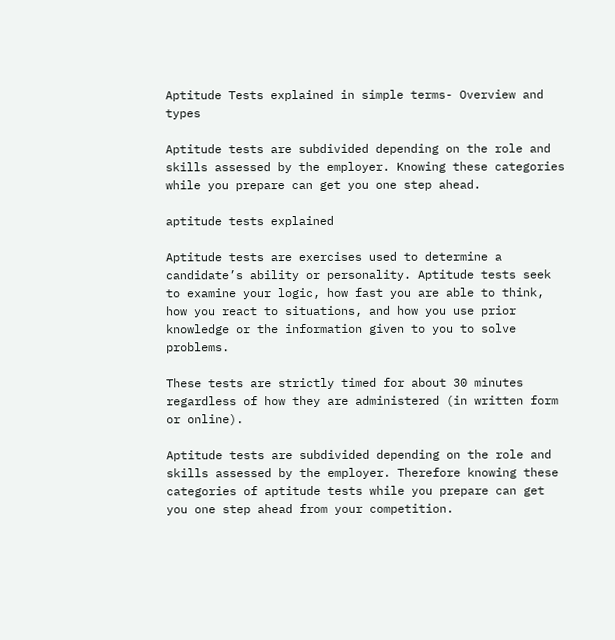Aptitude Tests explained in simple terms- Overview and types

Aptitude tests are subdivided depending on the role and skills assessed by the employer. Knowing these categories while you prepare can get you one step ahead.

aptitude tests explained

Aptitude tests are exercises used to determine a candidate’s ability or personality. Aptitude tests seek to examine your logic, how fast you are able to think, how you react to situations, and how you use prior knowledge or the information given to you to solve problems.

These tests are strictly timed for about 30 minutes regardless of how they are administered (in written form or online).

Aptitude tests are subdivided depending on the role and skills assessed by the employer. Therefore knowing these categories of aptitude tests while you prepare can get you one step ahead from your competition.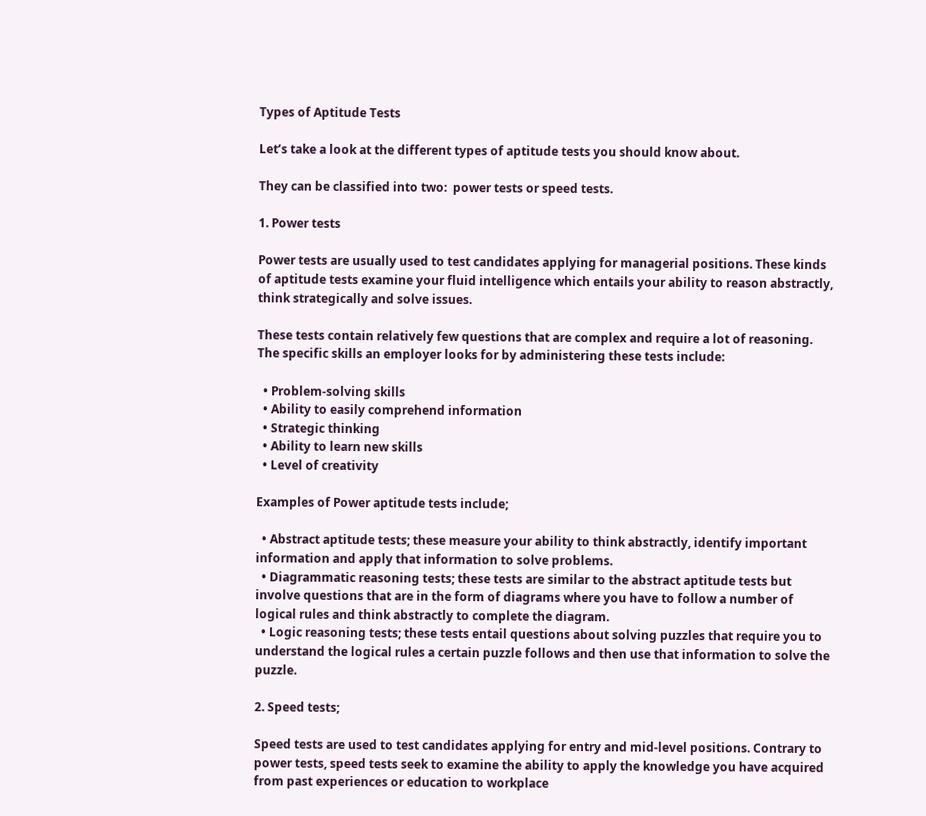Types of Aptitude Tests

Let’s take a look at the different types of aptitude tests you should know about.

They can be classified into two:  power tests or speed tests.

1. Power tests

Power tests are usually used to test candidates applying for managerial positions. These kinds of aptitude tests examine your fluid intelligence which entails your ability to reason abstractly, think strategically and solve issues.

These tests contain relatively few questions that are complex and require a lot of reasoning. The specific skills an employer looks for by administering these tests include:

  • Problem-solving skills
  • Ability to easily comprehend information
  • Strategic thinking
  • Ability to learn new skills
  • Level of creativity

Examples of Power aptitude tests include;

  • Abstract aptitude tests; these measure your ability to think abstractly, identify important information and apply that information to solve problems.
  • Diagrammatic reasoning tests; these tests are similar to the abstract aptitude tests but involve questions that are in the form of diagrams where you have to follow a number of logical rules and think abstractly to complete the diagram.
  • Logic reasoning tests; these tests entail questions about solving puzzles that require you to understand the logical rules a certain puzzle follows and then use that information to solve the puzzle.

2. Speed tests;

Speed tests are used to test candidates applying for entry and mid-level positions. Contrary to power tests, speed tests seek to examine the ability to apply the knowledge you have acquired from past experiences or education to workplace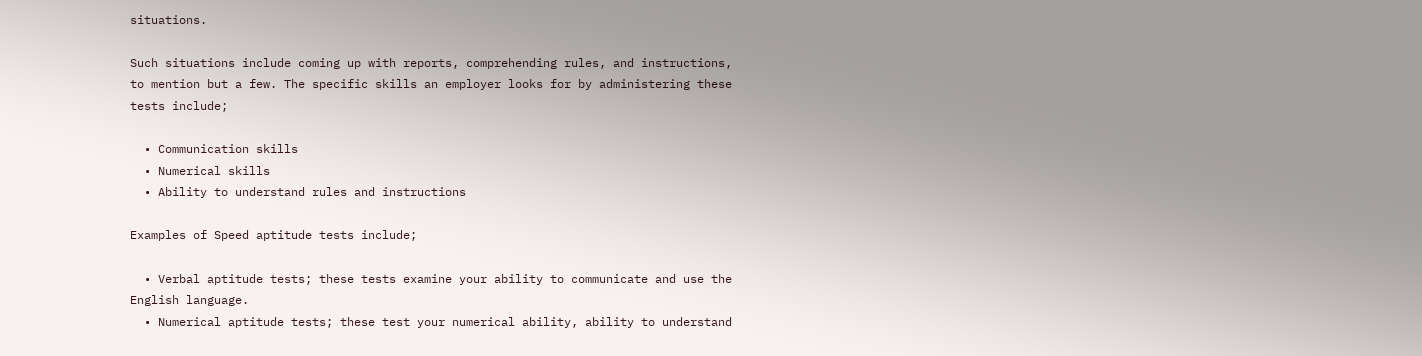situations.

Such situations include coming up with reports, comprehending rules, and instructions, to mention but a few. The specific skills an employer looks for by administering these tests include;

  • Communication skills
  • Numerical skills
  • Ability to understand rules and instructions

Examples of Speed aptitude tests include;

  • Verbal aptitude tests; these tests examine your ability to communicate and use the English language.
  • Numerical aptitude tests; these test your numerical ability, ability to understand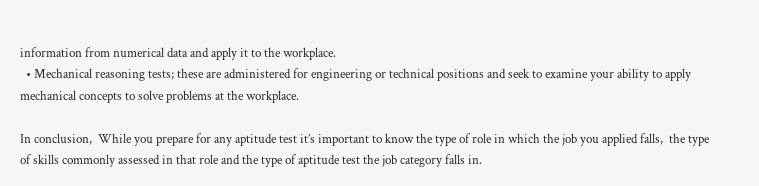information from numerical data and apply it to the workplace.
  • Mechanical reasoning tests; these are administered for engineering or technical positions and seek to examine your ability to apply mechanical concepts to solve problems at the workplace.

In conclusion,  While you prepare for any aptitude test it’s important to know the type of role in which the job you applied falls,  the type of skills commonly assessed in that role and the type of aptitude test the job category falls in.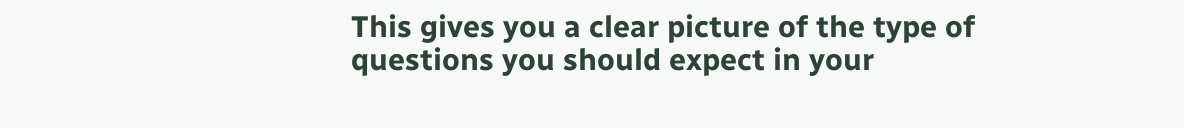This gives you a clear picture of the type of questions you should expect in your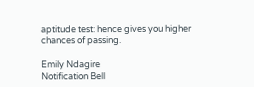aptitude test: hence gives you higher chances of passing.

Emily Ndagire
Notification Bell